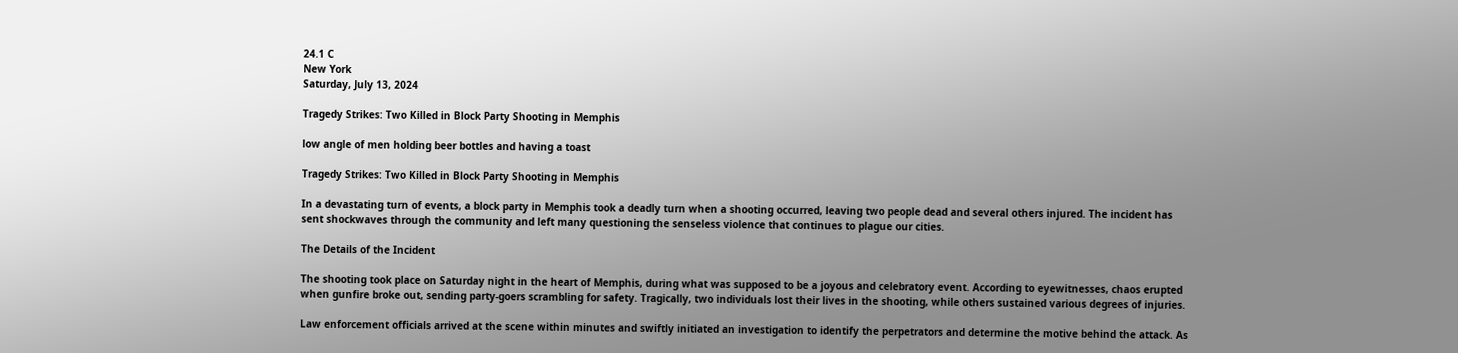24.1 C
New York
Saturday, July 13, 2024

Tragedy Strikes: Two Killed in Block Party Shooting in Memphis

low angle of men holding beer bottles and having a toast

Tragedy Strikes: Two Killed in Block Party Shooting in Memphis

In a devastating turn of events, a block party in Memphis took a deadly turn when a shooting occurred, leaving two people dead and several others injured. The incident has sent shockwaves through the community and left many questioning the senseless violence that continues to plague our cities.

The Details of the Incident

The shooting took place on Saturday night in the heart of Memphis, during what was supposed to be a joyous and celebratory event. According to eyewitnesses, chaos erupted when gunfire broke out, sending party-goers scrambling for safety. Tragically, two individuals lost their lives in the shooting, while others sustained various degrees of injuries.

Law enforcement officials arrived at the scene within minutes and swiftly initiated an investigation to identify the perpetrators and determine the motive behind the attack. As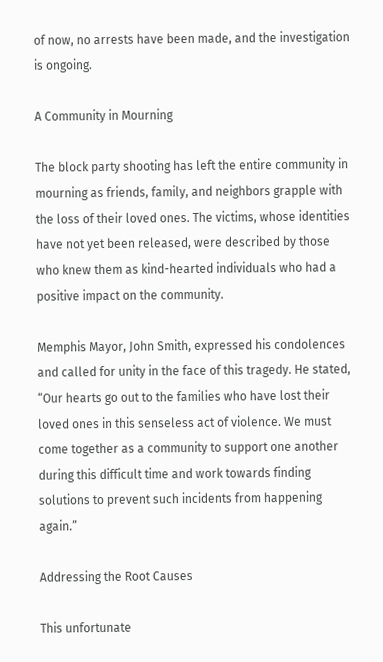of now, no arrests have been made, and the investigation is ongoing.

A Community in Mourning

The block party shooting has left the entire community in mourning as friends, family, and neighbors grapple with the loss of their loved ones. The victims, whose identities have not yet been released, were described by those who knew them as kind-hearted individuals who had a positive impact on the community.

Memphis Mayor, John Smith, expressed his condolences and called for unity in the face of this tragedy. He stated, “Our hearts go out to the families who have lost their loved ones in this senseless act of violence. We must come together as a community to support one another during this difficult time and work towards finding solutions to prevent such incidents from happening again.”

Addressing the Root Causes

This unfortunate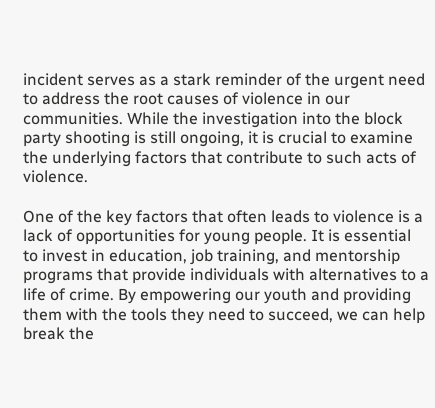incident serves as a stark reminder of the urgent need to address the root causes of violence in our communities. While the investigation into the block party shooting is still ongoing, it is crucial to examine the underlying factors that contribute to such acts of violence.

One of the key factors that often leads to violence is a lack of opportunities for young people. It is essential to invest in education, job training, and mentorship programs that provide individuals with alternatives to a life of crime. By empowering our youth and providing them with the tools they need to succeed, we can help break the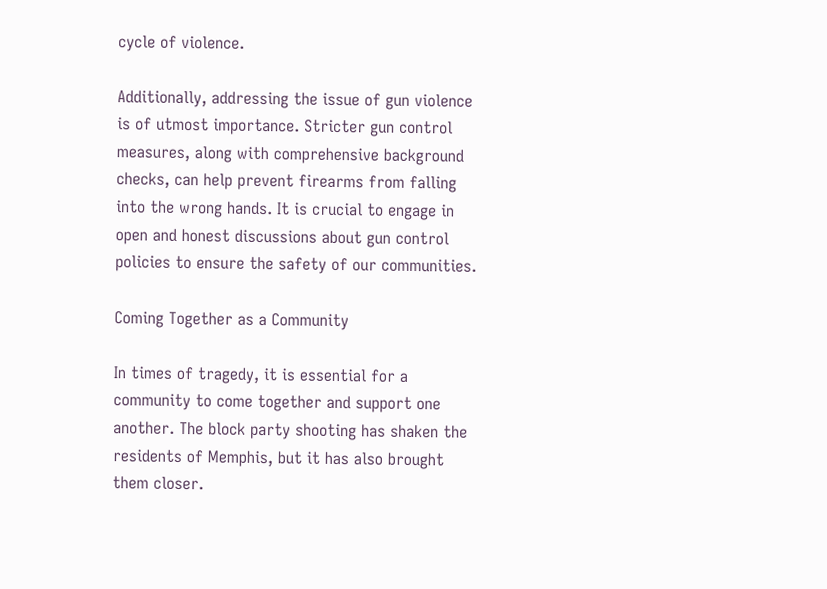cycle of violence.

Additionally, addressing the issue of gun violence is of utmost importance. Stricter gun control measures, along with comprehensive background checks, can help prevent firearms from falling into the wrong hands. It is crucial to engage in open and honest discussions about gun control policies to ensure the safety of our communities.

Coming Together as a Community

In times of tragedy, it is essential for a community to come together and support one another. The block party shooting has shaken the residents of Memphis, but it has also brought them closer.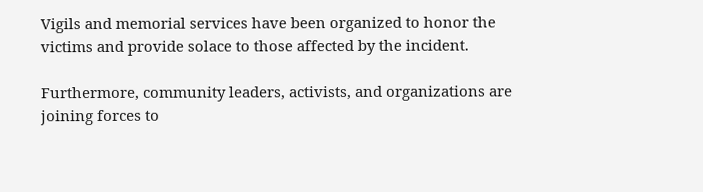Vigils and memorial services have been organized to honor the victims and provide solace to those affected by the incident.

Furthermore, community leaders, activists, and organizations are joining forces to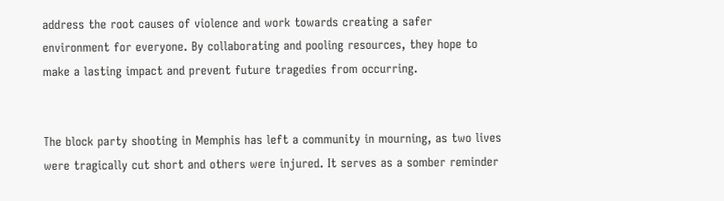address the root causes of violence and work towards creating a safer environment for everyone. By collaborating and pooling resources, they hope to make a lasting impact and prevent future tragedies from occurring.


The block party shooting in Memphis has left a community in mourning, as two lives were tragically cut short and others were injured. It serves as a somber reminder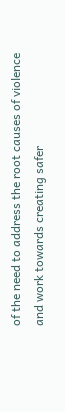of the need to address the root causes of violence and work towards creating safer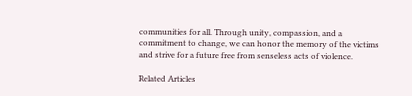communities for all. Through unity, compassion, and a commitment to change, we can honor the memory of the victims and strive for a future free from senseless acts of violence.

Related Articles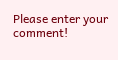Please enter your comment!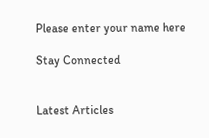Please enter your name here

Stay Connected


Latest Articles